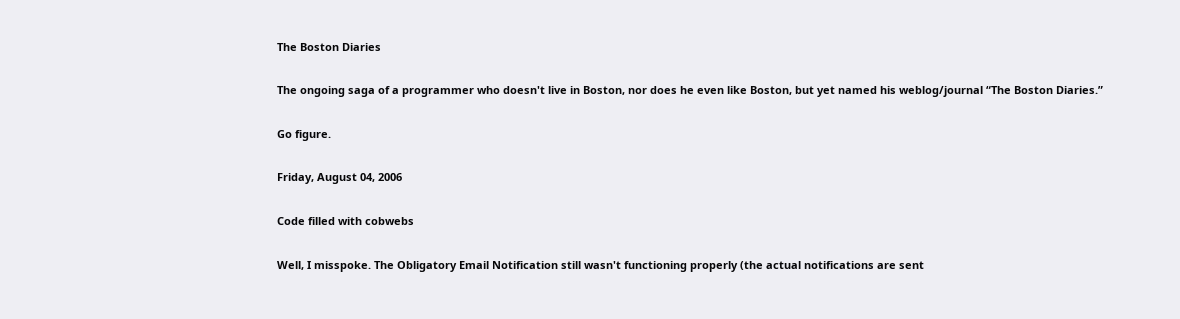The Boston Diaries

The ongoing saga of a programmer who doesn't live in Boston, nor does he even like Boston, but yet named his weblog/journal “The Boston Diaries.”

Go figure.

Friday, August 04, 2006

Code filled with cobwebs

Well, I misspoke. The Obligatory Email Notification still wasn't functioning properly (the actual notifications are sent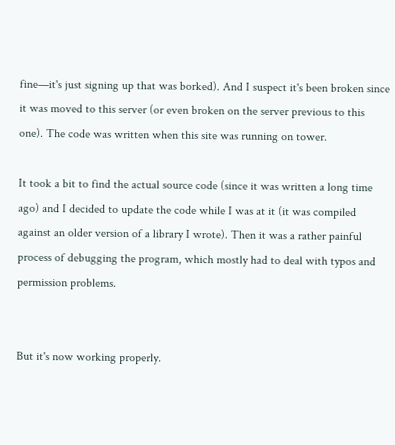fine—it's just signing up that was borked). And I suspect it's been broken since it was moved to this server (or even broken on the server previous to this one). The code was written when this site was running on tower.

It took a bit to find the actual source code (since it was written a long time ago) and I decided to update the code while I was at it (it was compiled against an older version of a library I wrote). Then it was a rather painful process of debugging the program, which mostly had to deal with typos and permission problems.


But it's now working properly.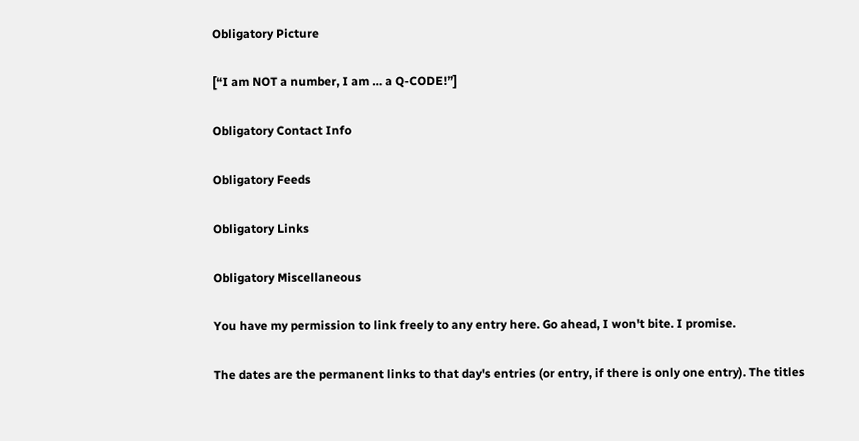Obligatory Picture

[“I am NOT a number, I am … a Q-CODE!”]

Obligatory Contact Info

Obligatory Feeds

Obligatory Links

Obligatory Miscellaneous

You have my permission to link freely to any entry here. Go ahead, I won't bite. I promise.

The dates are the permanent links to that day's entries (or entry, if there is only one entry). The titles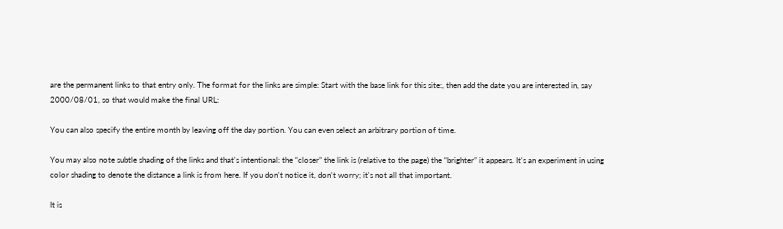are the permanent links to that entry only. The format for the links are simple: Start with the base link for this site:, then add the date you are interested in, say 2000/08/01, so that would make the final URL:

You can also specify the entire month by leaving off the day portion. You can even select an arbitrary portion of time.

You may also note subtle shading of the links and that's intentional: the “closer” the link is (relative to the page) the “brighter” it appears. It's an experiment in using color shading to denote the distance a link is from here. If you don't notice it, don't worry; it's not all that important.

It is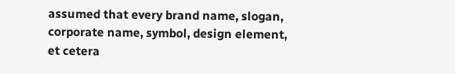assumed that every brand name, slogan, corporate name, symbol, design element, et cetera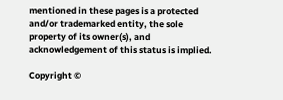mentioned in these pages is a protected and/or trademarked entity, the sole property of its owner(s), and acknowledgement of this status is implied.

Copyright ©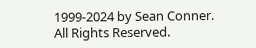1999-2024 by Sean Conner. All Rights Reserved.